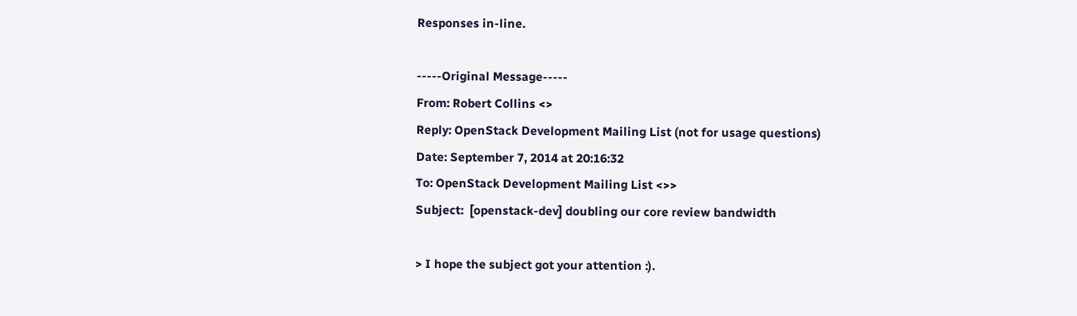Responses in-line.

-----Original Message-----
From: Robert Collins <>
Reply: OpenStack Development Mailing List (not for usage questions)
Date: September 7, 2014 at 20:16:32
To: OpenStack Development Mailing List <>>
Subject:  [openstack-dev] doubling our core review bandwidth

> I hope the subject got your attention :).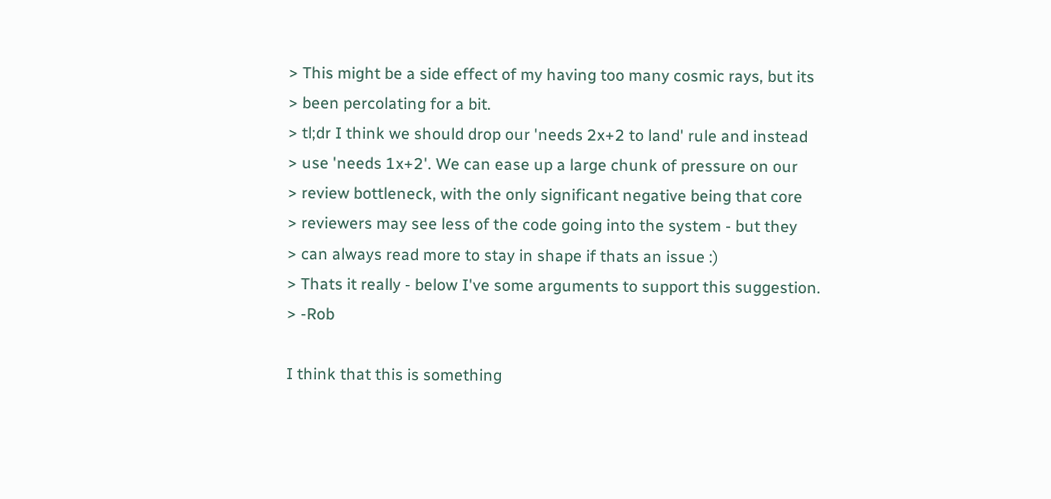> This might be a side effect of my having too many cosmic rays, but its
> been percolating for a bit.
> tl;dr I think we should drop our 'needs 2x+2 to land' rule and instead
> use 'needs 1x+2'. We can ease up a large chunk of pressure on our
> review bottleneck, with the only significant negative being that core
> reviewers may see less of the code going into the system - but they
> can always read more to stay in shape if thats an issue :)
> Thats it really - below I've some arguments to support this suggestion.
> -Rob

I think that this is something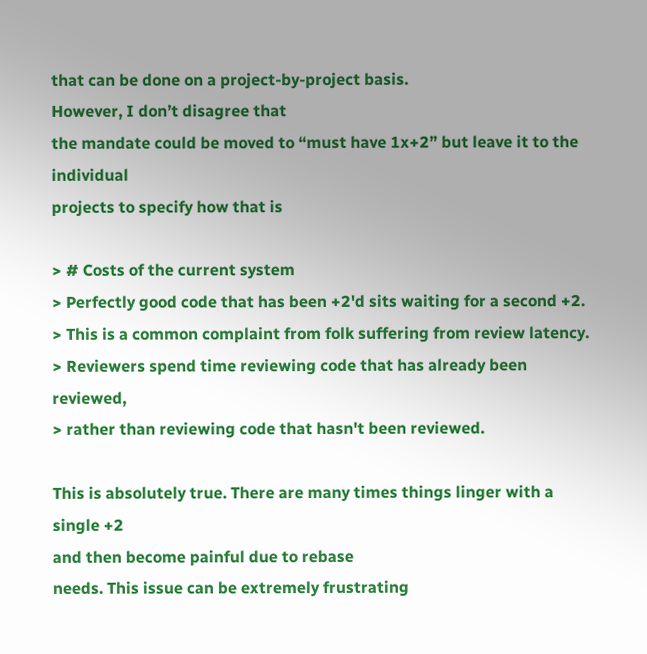that can be done on a project-by-project basis.
However, I don’t disagree that
the mandate could be moved to “must have 1x+2” but leave it to the individual
projects to specify how that is

> # Costs of the current system
> Perfectly good code that has been +2'd sits waiting for a second +2.
> This is a common complaint from folk suffering from review latency.
> Reviewers spend time reviewing code that has already been reviewed,
> rather than reviewing code that hasn't been reviewed.

This is absolutely true. There are many times things linger with a single +2
and then become painful due to rebase
needs. This issue can be extremely frustrating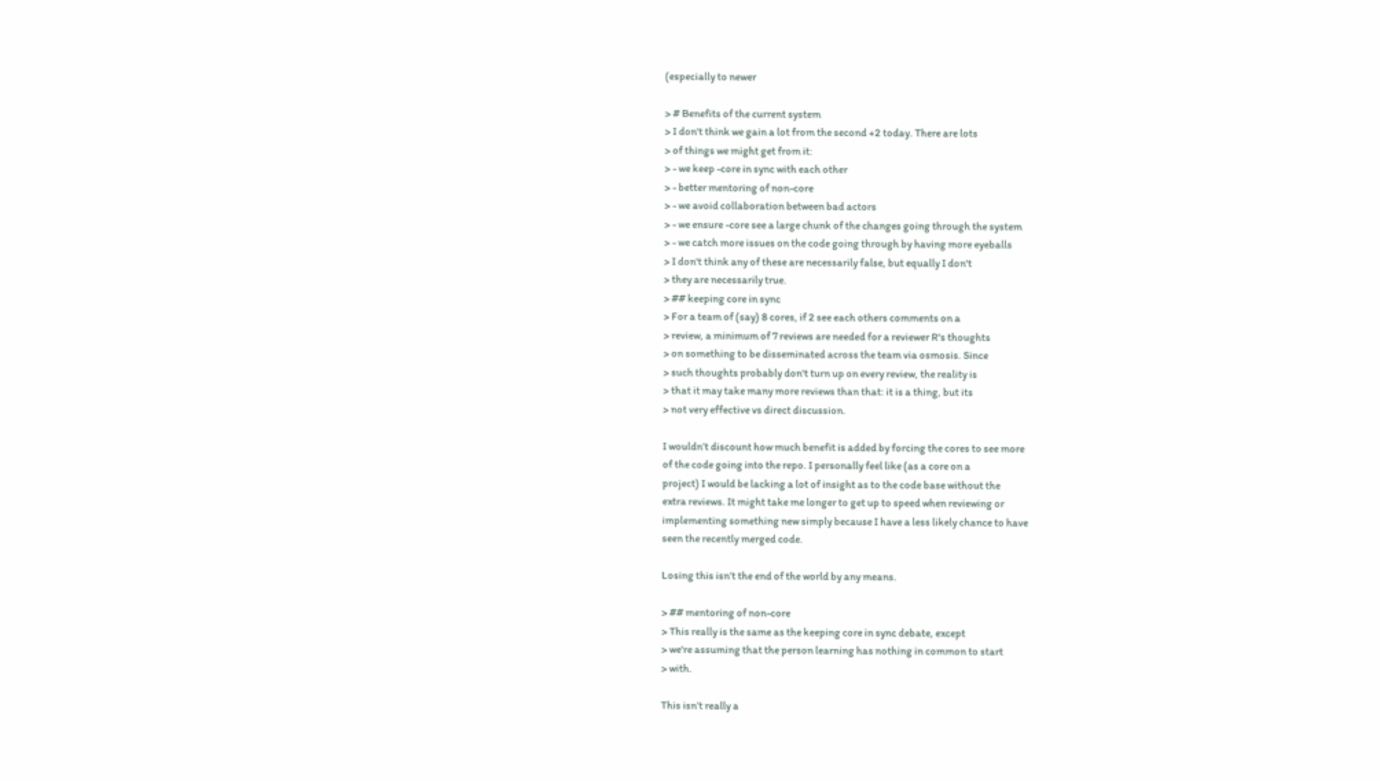(especially to newer

> # Benefits of the current system
> I don't think we gain a lot from the second +2 today. There are lots
> of things we might get from it:
> - we keep -core in sync with each other
> - better mentoring of non-core
> - we avoid collaboration between bad actors
> - we ensure -core see a large chunk of the changes going through the system
> - we catch more issues on the code going through by having more eyeballs
> I don't think any of these are necessarily false, but equally I don't
> they are necessarily true.
> ## keeping core in sync
> For a team of (say) 8 cores, if 2 see each others comments on a
> review, a minimum of 7 reviews are needed for a reviewer R's thoughts
> on something to be disseminated across the team via osmosis. Since
> such thoughts probably don't turn up on every review, the reality is
> that it may take many more reviews than that: it is a thing, but its
> not very effective vs direct discussion.

I wouldn’t discount how much benefit is added by forcing the cores to see more
of the code going into the repo. I personally feel like (as a core on a
project) I would be lacking a lot of insight as to the code base without the
extra reviews. It might take me longer to get up to speed when reviewing or
implementing something new simply because I have a less likely chance to have
seen the recently merged code.

Losing this isn’t the end of the world by any means.

> ## mentoring of non-core
> This really is the same as the keeping core in sync debate, except
> we're assuming that the person learning has nothing in common to start
> with.

This isn’t really a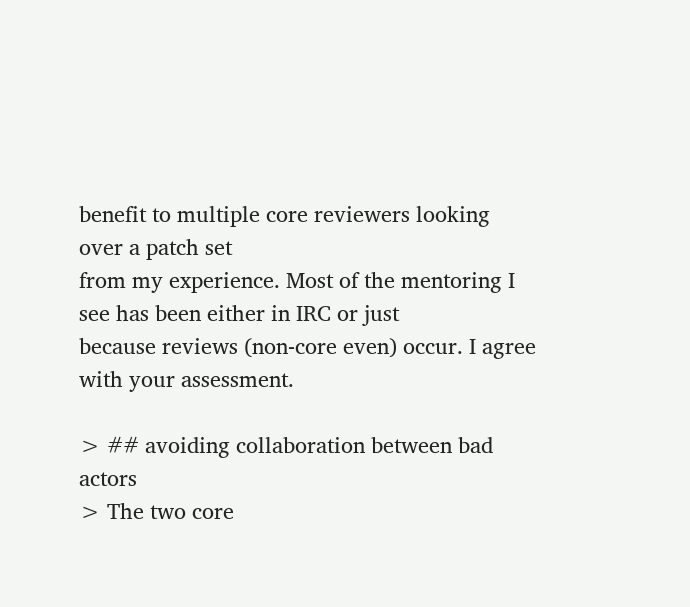benefit to multiple core reviewers looking over a patch set
from my experience. Most of the mentoring I see has been either in IRC or just
because reviews (non-core even) occur. I agree with your assessment.

> ## avoiding collaboration between bad actors
> The two core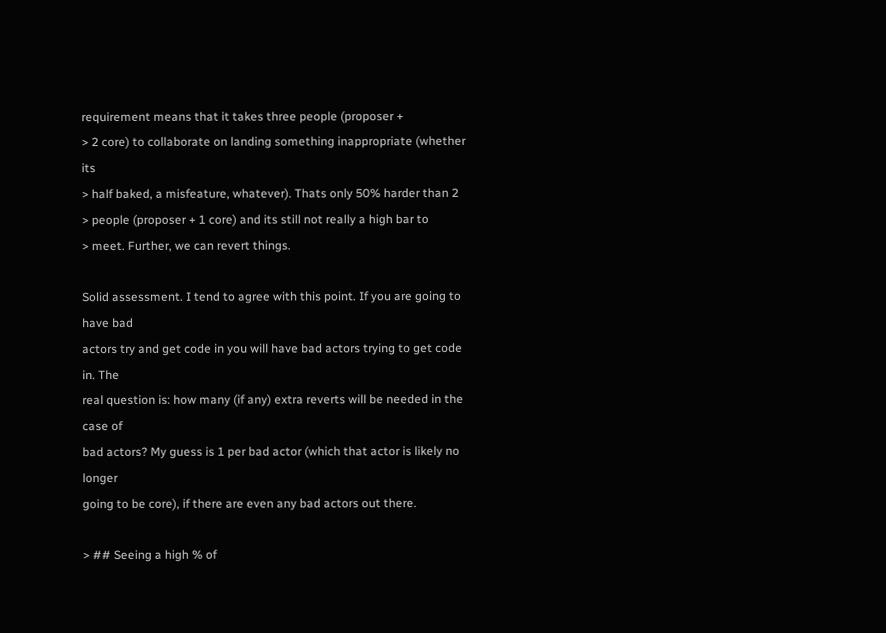requirement means that it takes three people (proposer +
> 2 core) to collaborate on landing something inappropriate (whether its
> half baked, a misfeature, whatever). Thats only 50% harder than 2
> people (proposer + 1 core) and its still not really a high bar to
> meet. Further, we can revert things.

Solid assessment. I tend to agree with this point. If you are going to have bad
actors try and get code in you will have bad actors trying to get code in. The
real question is: how many (if any) extra reverts will be needed in the case of
bad actors? My guess is 1 per bad actor (which that actor is likely no longer
going to be core), if there are even any bad actors out there.

> ## Seeing a high % of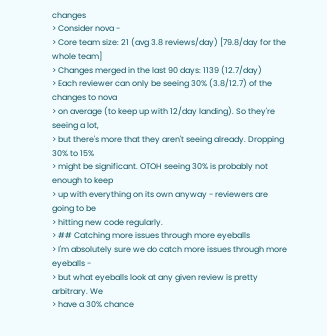changes
> Consider nova -
> Core team size: 21 (avg 3.8 reviews/day) [79.8/day for the whole team]
> Changes merged in the last 90 days: 1139 (12.7/day)
> Each reviewer can only be seeing 30% (3.8/12.7) of the changes to nova
> on average (to keep up with 12/day landing). So they're seeing a lot,
> but there's more that they aren't seeing already. Dropping 30% to 15%
> might be significant. OTOH seeing 30% is probably not enough to keep
> up with everything on its own anyway - reviewers are going to be
> hitting new code regularly.
> ## Catching more issues through more eyeballs
> I'm absolutely sure we do catch more issues through more eyeballs -
> but what eyeballs look at any given review is pretty arbitrary. We
> have a 30% chance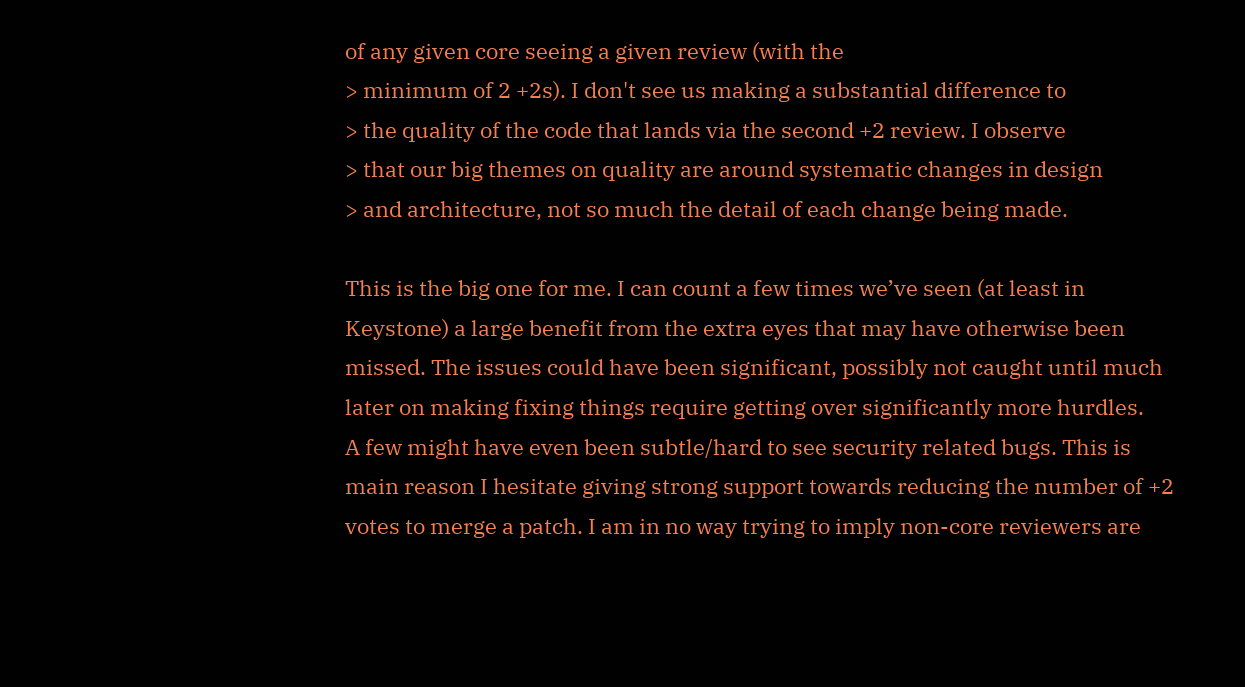of any given core seeing a given review (with the
> minimum of 2 +2s). I don't see us making a substantial difference to
> the quality of the code that lands via the second +2 review. I observe
> that our big themes on quality are around systematic changes in design
> and architecture, not so much the detail of each change being made.

This is the big one for me. I can count a few times we’ve seen (at least in
Keystone) a large benefit from the extra eyes that may have otherwise been
missed. The issues could have been significant, possibly not caught until much
later on making fixing things require getting over significantly more hurdles.
A few might have even been subtle/hard to see security related bugs. This is
main reason I hesitate giving strong support towards reducing the number of +2
votes to merge a patch. I am in no way trying to imply non-core reviewers are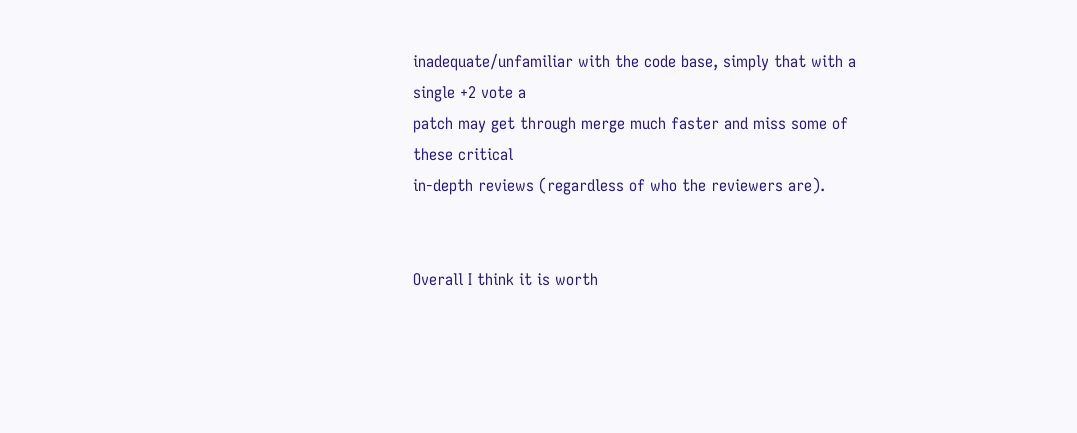inadequate/unfamiliar with the code base, simply that with a single +2 vote a
patch may get through merge much faster and miss some of these critical
in-depth reviews (regardless of who the reviewers are).


Overall I think it is worth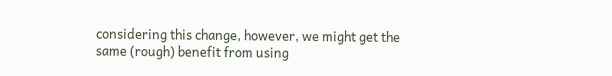considering this change, however, we might get the
same (rough) benefit from using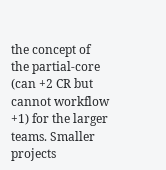the concept of the partial-core (can +2 CR but
cannot workflow +1) for the larger teams. Smaller projects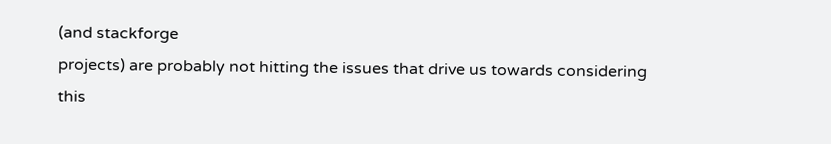(and stackforge
projects) are probably not hitting the issues that drive us towards considering
this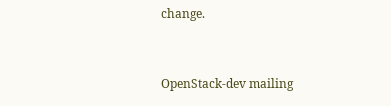change.


OpenStack-dev mailing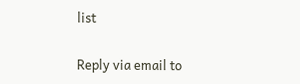list

Reply via email to